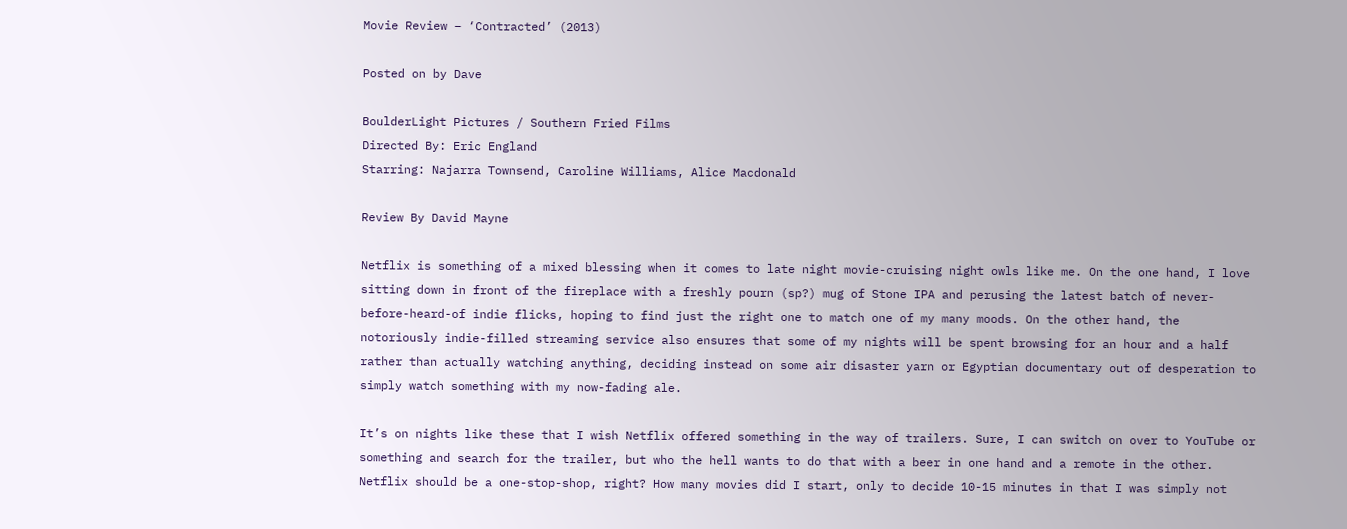Movie Review – ‘Contracted’ (2013)

Posted on by Dave

BoulderLight Pictures / Southern Fried Films
Directed By: Eric England
Starring: Najarra Townsend, Caroline Williams, Alice Macdonald

Review By David Mayne

Netflix is something of a mixed blessing when it comes to late night movie-cruising night owls like me. On the one hand, I love sitting down in front of the fireplace with a freshly pourn (sp?) mug of Stone IPA and perusing the latest batch of never-before-heard-of indie flicks, hoping to find just the right one to match one of my many moods. On the other hand, the notoriously indie-filled streaming service also ensures that some of my nights will be spent browsing for an hour and a half rather than actually watching anything, deciding instead on some air disaster yarn or Egyptian documentary out of desperation to simply watch something with my now-fading ale.

It’s on nights like these that I wish Netflix offered something in the way of trailers. Sure, I can switch on over to YouTube or something and search for the trailer, but who the hell wants to do that with a beer in one hand and a remote in the other. Netflix should be a one-stop-shop, right? How many movies did I start, only to decide 10-15 minutes in that I was simply not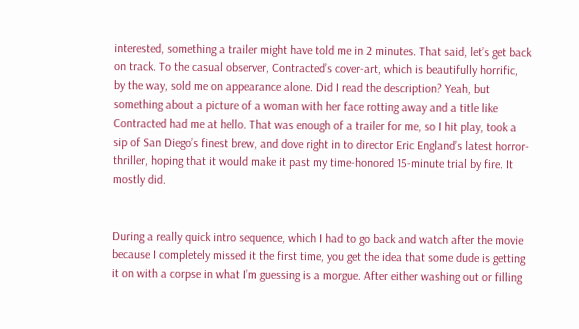interested, something a trailer might have told me in 2 minutes. That said, let’s get back on track. To the casual observer, Contracted’s cover-art, which is beautifully horrific, by the way, sold me on appearance alone. Did I read the description? Yeah, but something about a picture of a woman with her face rotting away and a title like Contracted had me at hello. That was enough of a trailer for me, so I hit play, took a sip of San Diego’s finest brew, and dove right in to director Eric England’s latest horror-thriller, hoping that it would make it past my time-honored 15-minute trial by fire. It mostly did.


During a really quick intro sequence, which I had to go back and watch after the movie because I completely missed it the first time, you get the idea that some dude is getting it on with a corpse in what I’m guessing is a morgue. After either washing out or filling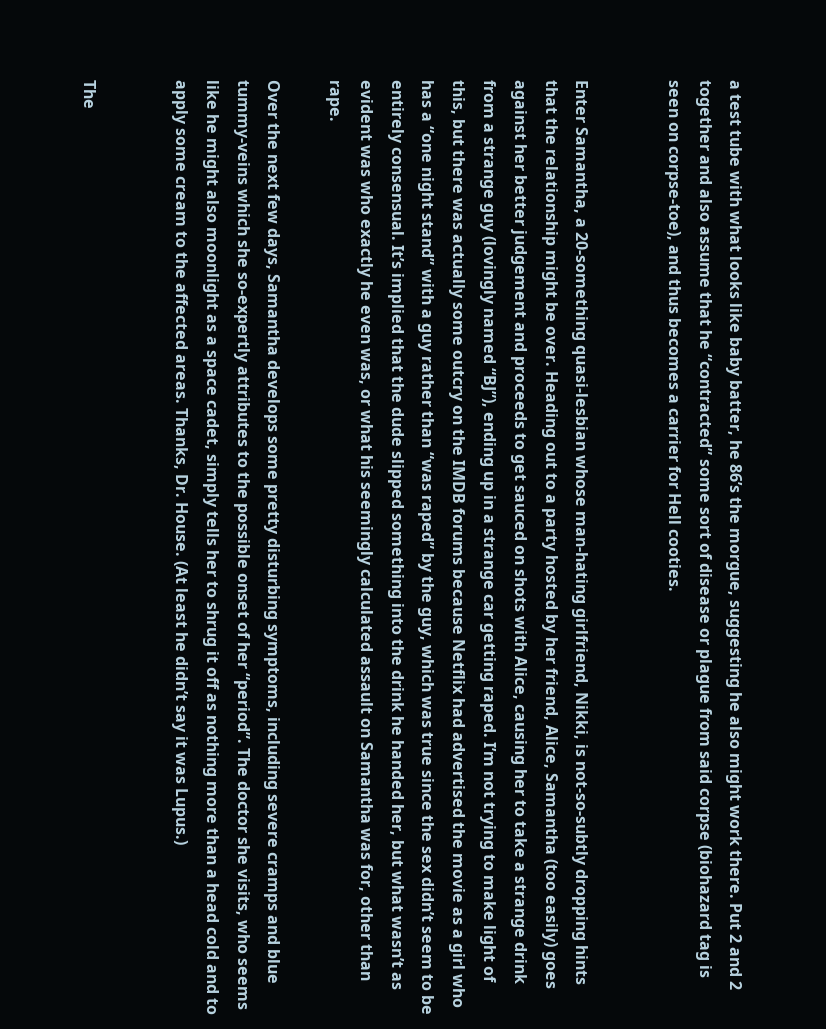a test tube with what looks like baby batter, he 86’s the morgue, suggesting he also might work there. Put 2 and 2 together and also assume that he “contracted” some sort of disease or plague from said corpse (biohazard tag is seen on corpse-toe), and thus becomes a carrier for Hell cooties.


Enter Samantha, a 20-something quasi-lesbian whose man-hating girlfriend, Nikki, is not-so-subtly dropping hints that the relationship might be over. Heading out to a party hosted by her friend, Alice, Samantha (too easily) goes against her better judgement and proceeds to get sauced on shots with Alice, causing her to take a strange drink from a strange guy (lovingly named “BJ”), ending up in a strange car getting raped. I’m not trying to make light of this, but there was actually some outcry on the IMDB forums because Netflix had advertised the movie as a girl who has a “one night stand” with a guy rather than “was raped” by the guy, which was true since the sex didn’t seem to be entirely consensual. It’s implied that the dude slipped something into the drink he handed her, but what wasn’t as evident was who exactly he even was, or what his seemingly calculated assault on Samantha was for, other than rape.

Over the next few days, Samantha develops some pretty disturbing symptoms, including severe cramps and blue tummy-veins which she so-expertly attributes to the possible onset of her “period”. The doctor she visits, who seems like he might also moonlight as a space cadet, simply tells her to shrug it off as nothing more than a head cold and to apply some cream to the affected areas. Thanks, Dr. House. (At least he didn’t say it was Lupus.)


The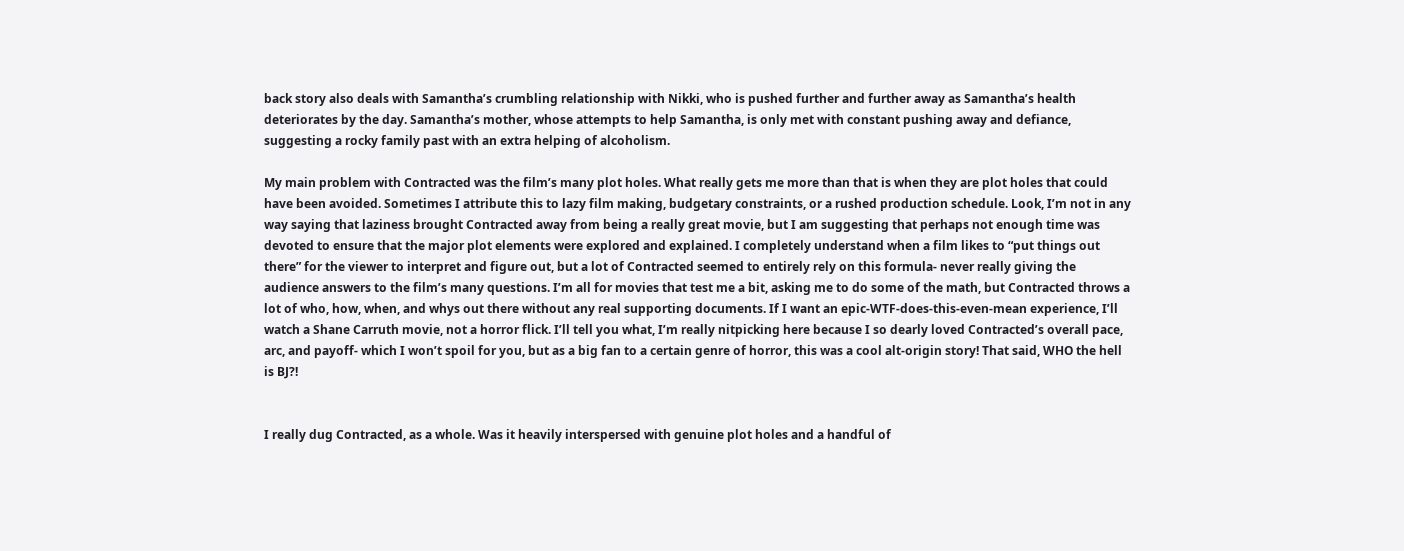back story also deals with Samantha’s crumbling relationship with Nikki, who is pushed further and further away as Samantha’s health deteriorates by the day. Samantha’s mother, whose attempts to help Samantha, is only met with constant pushing away and defiance, suggesting a rocky family past with an extra helping of alcoholism.

My main problem with Contracted was the film’s many plot holes. What really gets me more than that is when they are plot holes that could have been avoided. Sometimes I attribute this to lazy film making, budgetary constraints, or a rushed production schedule. Look, I’m not in any way saying that laziness brought Contracted away from being a really great movie, but I am suggesting that perhaps not enough time was devoted to ensure that the major plot elements were explored and explained. I completely understand when a film likes to “put things out there” for the viewer to interpret and figure out, but a lot of Contracted seemed to entirely rely on this formula- never really giving the audience answers to the film’s many questions. I’m all for movies that test me a bit, asking me to do some of the math, but Contracted throws a lot of who, how, when, and whys out there without any real supporting documents. If I want an epic-WTF-does-this-even-mean experience, I’ll watch a Shane Carruth movie, not a horror flick. I’ll tell you what, I’m really nitpicking here because I so dearly loved Contracted’s overall pace, arc, and payoff- which I won’t spoil for you, but as a big fan to a certain genre of horror, this was a cool alt-origin story! That said, WHO the hell is BJ?!


I really dug Contracted, as a whole. Was it heavily interspersed with genuine plot holes and a handful of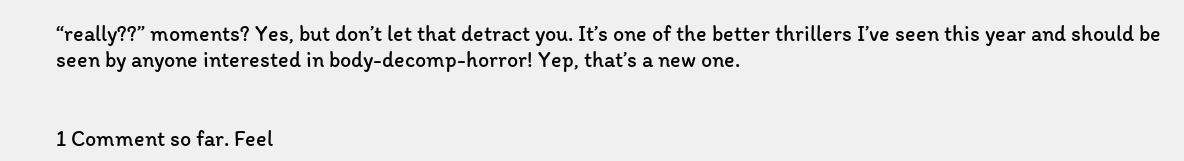“really??” moments? Yes, but don’t let that detract you. It’s one of the better thrillers I’ve seen this year and should be seen by anyone interested in body-decomp-horror! Yep, that’s a new one.


1 Comment so far. Feel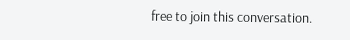free to join this conversation.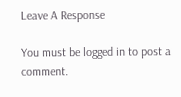Leave A Response

You must be logged in to post a comment.